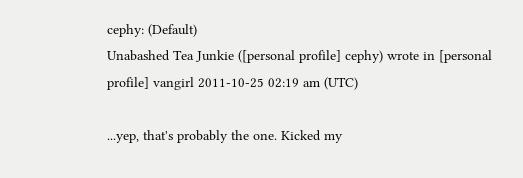cephy: (Default)
Unabashed Tea Junkie ([personal profile] cephy) wrote in [personal profile] vangirl 2011-10-25 02:19 am (UTC)

...yep, that's probably the one. Kicked my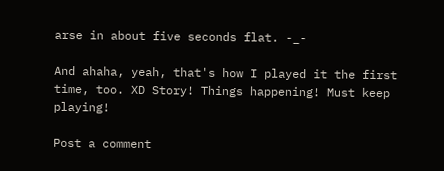arse in about five seconds flat. -_-

And ahaha, yeah, that's how I played it the first time, too. XD Story! Things happening! Must keep playing!

Post a comment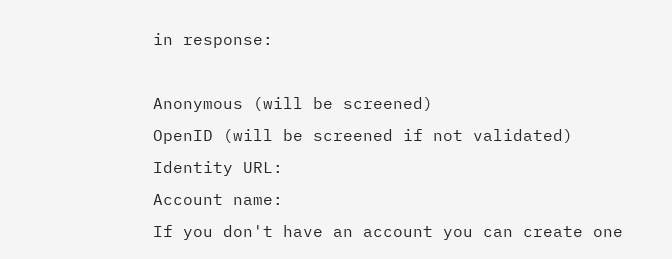in response:

Anonymous (will be screened)
OpenID (will be screened if not validated)
Identity URL:
Account name:
If you don't have an account you can create one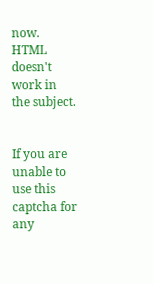now.
HTML doesn't work in the subject.


If you are unable to use this captcha for any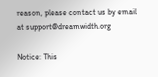reason, please contact us by email at support@dreamwidth.org

Notice: This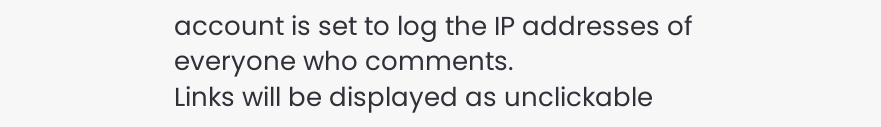account is set to log the IP addresses of everyone who comments.
Links will be displayed as unclickable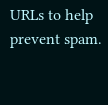URLs to help prevent spam.